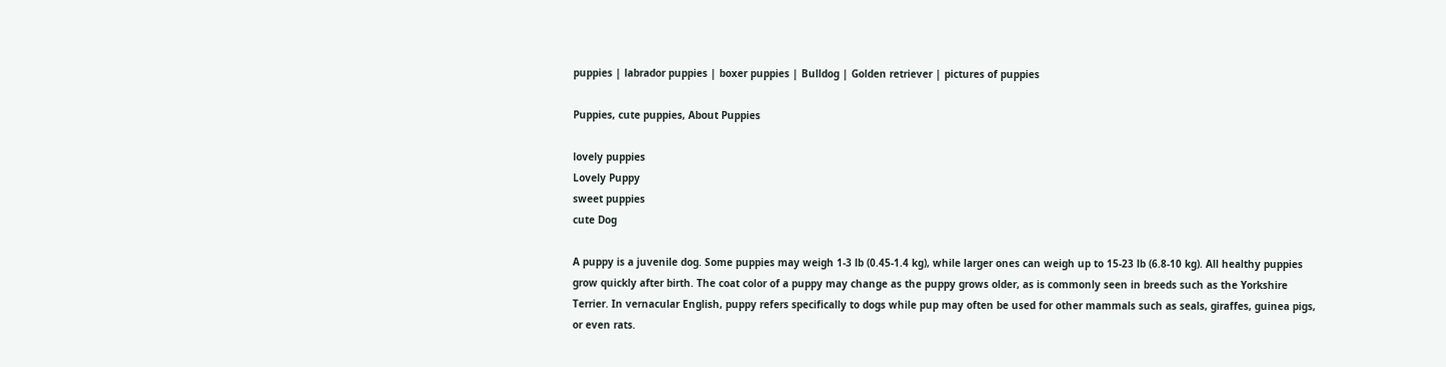puppies | labrador puppies | boxer puppies | Bulldog | Golden retriever | pictures of puppies

Puppies, cute puppies, About Puppies

lovely puppies
Lovely Puppy
sweet puppies
cute Dog

A puppy is a juvenile dog. Some puppies may weigh 1-3 lb (0.45-1.4 kg), while larger ones can weigh up to 15-23 lb (6.8-10 kg). All healthy puppies grow quickly after birth. The coat color of a puppy may change as the puppy grows older, as is commonly seen in breeds such as the Yorkshire Terrier. In vernacular English, puppy refers specifically to dogs while pup may often be used for other mammals such as seals, giraffes, guinea pigs, or even rats.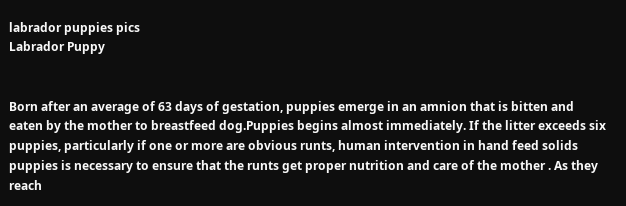labrador puppies pics
Labrador Puppy


Born after an average of 63 days of gestation, puppies emerge in an amnion that is bitten and eaten by the mother to breastfeed dog.Puppies begins almost immediately. If the litter exceeds six puppies, particularly if one or more are obvious runts, human intervention in hand feed solids puppies is necessary to ensure that the runts get proper nutrition and care of the mother . As they reach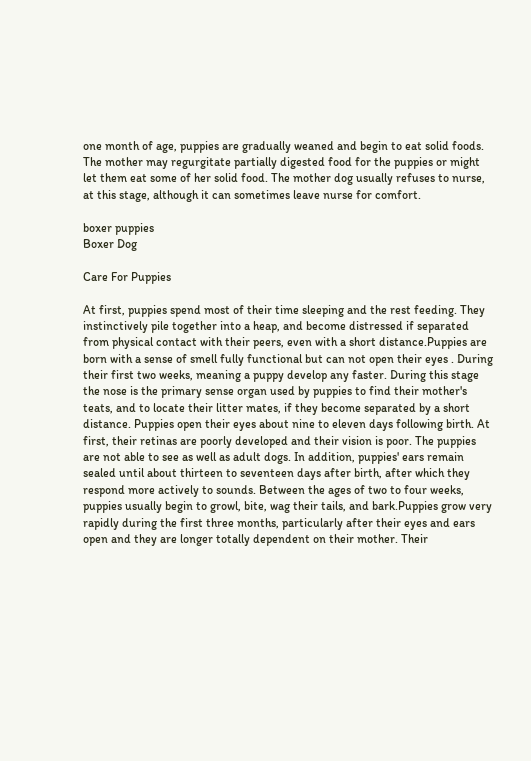one month of age, puppies are gradually weaned and begin to eat solid foods. The mother may regurgitate partially digested food for the puppies or might let them eat some of her solid food. The mother dog usually refuses to nurse, at this stage, although it can sometimes leave nurse for comfort.

boxer puppies
Boxer Dog

Care For Puppies

At first, puppies spend most of their time sleeping and the rest feeding. They instinctively pile together into a heap, and become distressed if separated from physical contact with their peers, even with a short distance.Puppies are born with a sense of smell fully functional but can not open their eyes . During their first two weeks, meaning a puppy develop any faster. During this stage the nose is the primary sense organ used by puppies to find their mother's teats, and to locate their litter mates, if they become separated by a short distance. Puppies open their eyes about nine to eleven days following birth. At first, their retinas are poorly developed and their vision is poor. The puppies are not able to see as well as adult dogs. In addition, puppies' ears remain sealed until about thirteen to seventeen days after birth, after which they respond more actively to sounds. Between the ages of two to four weeks, puppies usually begin to growl, bite, wag their tails, and bark.Puppies grow very rapidly during the first three months, particularly after their eyes and ears open and they are longer totally dependent on their mother. Their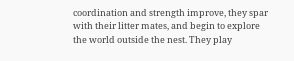coordination and strength improve, they spar with their litter mates, and begin to explore the world outside the nest. They play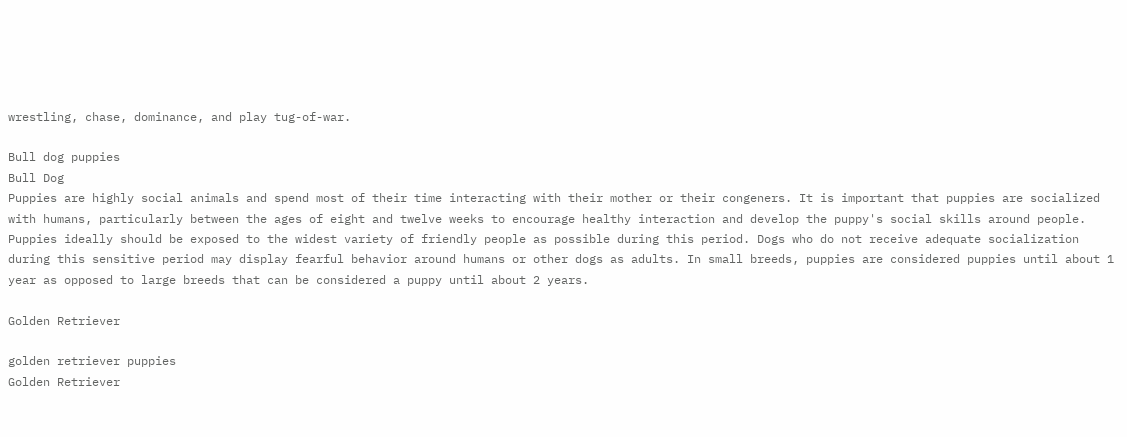wrestling, chase, dominance, and play tug-of-war.

Bull dog puppies
Bull Dog
Puppies are highly social animals and spend most of their time interacting with their mother or their congeners. It is important that puppies are socialized with humans, particularly between the ages of eight and twelve weeks to encourage healthy interaction and develop the puppy's social skills around people. Puppies ideally should be exposed to the widest variety of friendly people as possible during this period. Dogs who do not receive adequate socialization during this sensitive period may display fearful behavior around humans or other dogs as adults. In small breeds, puppies are considered puppies until about 1 year as opposed to large breeds that can be considered a puppy until about 2 years.

Golden Retriever

golden retriever puppies
Golden Retriever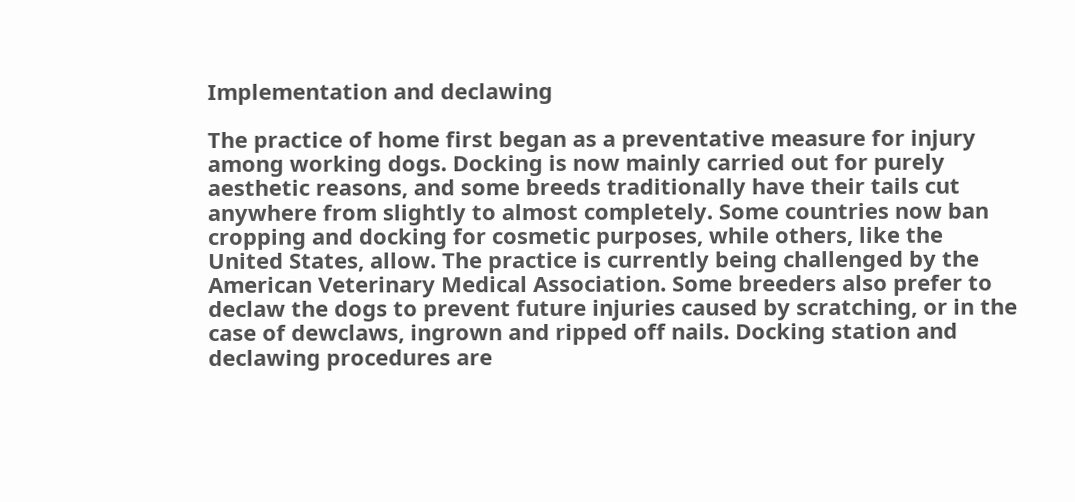Implementation and declawing

The practice of home first began as a preventative measure for injury among working dogs. Docking is now mainly carried out for purely aesthetic reasons, and some breeds traditionally have their tails cut anywhere from slightly to almost completely. Some countries now ban cropping and docking for cosmetic purposes, while others, like the United States, allow. The practice is currently being challenged by the American Veterinary Medical Association. Some breeders also prefer to declaw the dogs to prevent future injuries caused by scratching, or in the case of dewclaws, ingrown and ripped off nails. Docking station and declawing procedures are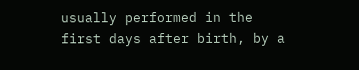usually performed in the first days after birth, by a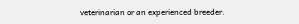veterinarian or an experienced breeder.